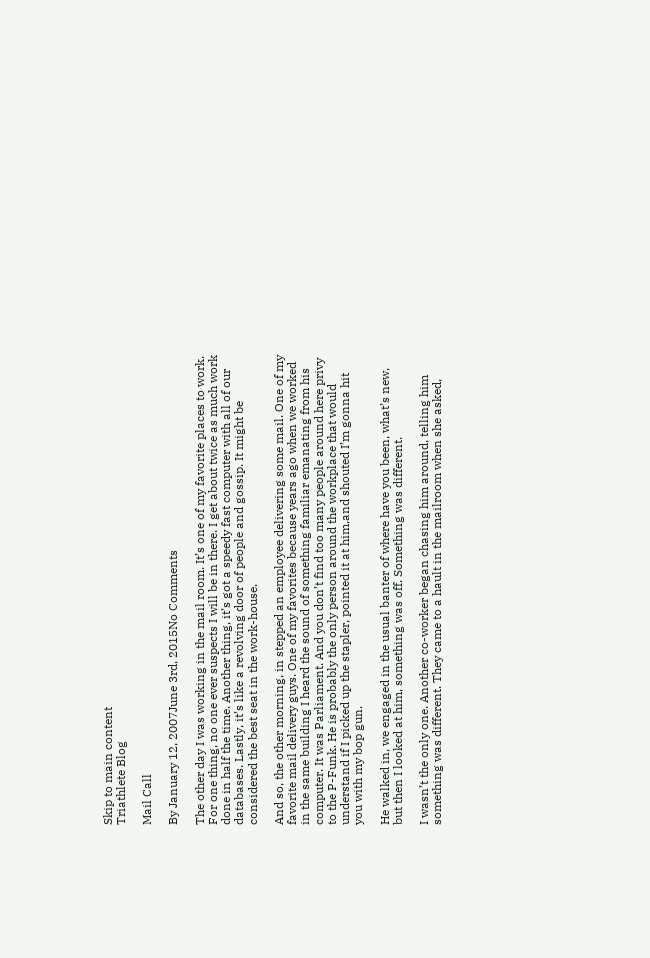Skip to main content
Triathlete Blog

Mail Call

By January 12, 2007June 3rd, 2015No Comments

The other day I was working in the mail room. It’s one of my favorite places to work. For one thing, no one ever suspects I will be in there. I get about twice as much work done in half the time. Another thing, it’s got a speedy fast computer with all of our databases. Lastly, it’s like a revolving door of people and gossip. It might be considered the best seat in the work-house.

And so, the other morning, in stepped an employee delivering some mail. One of my favorite mail delivery guys. One of my favorites because years ago when we worked in the same building I heard the sound of something familiar emanating from his computer. It was Parliament. And you don’t find too many people around here privy to the P-Funk. He is probably the only person around the workplace that would understand if I picked up the stapler, pointed it at him,and shouted I’m gonna hit you with my bop gun.

He walked in, we engaged in the usual banter of where have you been, what’s new, but then I looked at him, something was off. Something was different.

I wasn’t the only one. Another co-worker began chasing him around, telling him something was different. They came to a hault in the mailroom when she asked,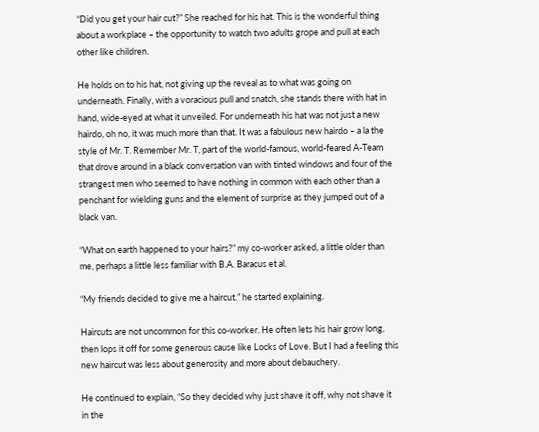“Did you get your hair cut?” She reached for his hat. This is the wonderful thing about a workplace – the opportunity to watch two adults grope and pull at each other like children.

He holds on to his hat, not giving up the reveal as to what was going on underneath. Finally, with a voracious pull and snatch, she stands there with hat in hand, wide-eyed at what it unveiled. For underneath his hat was not just a new hairdo, oh no, it was much more than that. It was a fabulous new hairdo – a la the style of Mr. T. Remember Mr. T, part of the world-famous, world-feared A-Team that drove around in a black conversation van with tinted windows and four of the strangest men who seemed to have nothing in common with each other than a penchant for wielding guns and the element of surprise as they jumped out of a black van.

“What on earth happened to your hairs?” my co-worker asked, a little older than me, perhaps a little less familiar with B.A. Baracus et al.

“My friends decided to give me a haircut.” he started explaining.

Haircuts are not uncommon for this co-worker. He often lets his hair grow long, then lops it off for some generous cause like Locks of Love. But I had a feeling this new haircut was less about generosity and more about debauchery.

He continued to explain, “So they decided why just shave it off, why not shave it in the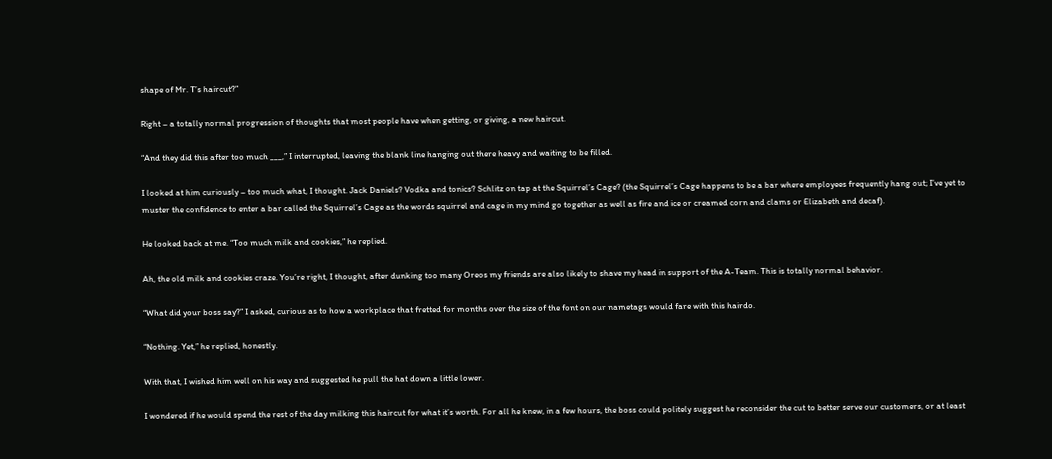shape of Mr. T’s haircut?”

Right – a totally normal progression of thoughts that most people have when getting, or giving, a new haircut.

“And they did this after too much ___,” I interrupted, leaving the blank line hanging out there heavy and waiting to be filled.

I looked at him curiously – too much what, I thought. Jack Daniels? Vodka and tonics? Schlitz on tap at the Squirrel’s Cage? (the Squirrel’s Cage happens to be a bar where employees frequently hang out; I’ve yet to muster the confidence to enter a bar called the Squirrel’s Cage as the words squirrel and cage in my mind go together as well as fire and ice or creamed corn and clams or Elizabeth and decaf).

He looked back at me. “Too much milk and cookies,” he replied.

Ah, the old milk and cookies craze. You’re right, I thought, after dunking too many Oreos my friends are also likely to shave my head in support of the A-Team. This is totally normal behavior.

“What did your boss say?” I asked, curious as to how a workplace that fretted for months over the size of the font on our nametags would fare with this hairdo.

“Nothing. Yet,” he replied, honestly.

With that, I wished him well on his way and suggested he pull the hat down a little lower.

I wondered if he would spend the rest of the day milking this haircut for what it’s worth. For all he knew, in a few hours, the boss could politely suggest he reconsider the cut to better serve our customers, or at least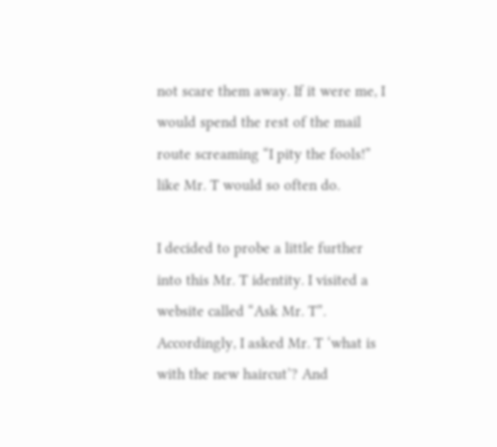not scare them away. If it were me, I would spend the rest of the mail route screaming “I pity the fools!” like Mr. T would so often do.

I decided to probe a little further into this Mr. T identity. I visited a website called “Ask Mr. T”. Accordingly, I asked Mr. T ‘what is with the new haircut’? And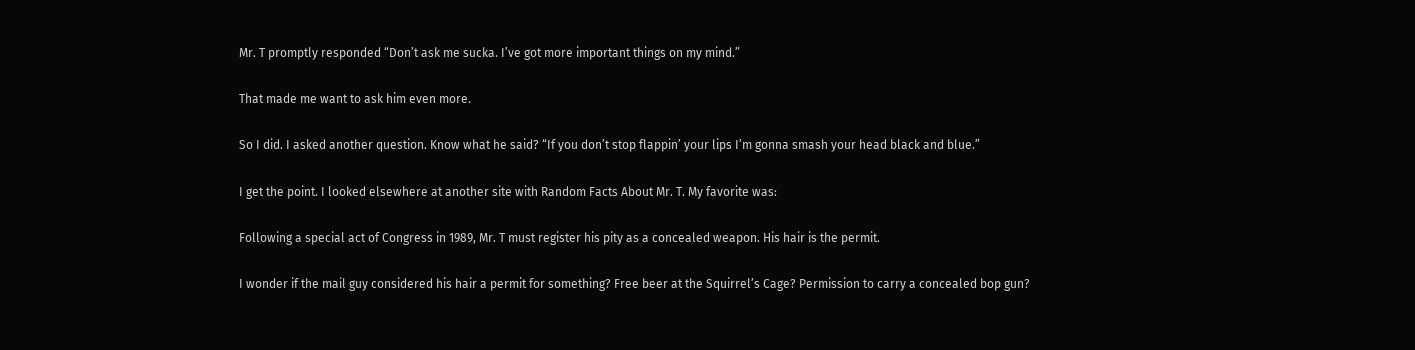Mr. T promptly responded “Don’t ask me sucka. I’ve got more important things on my mind.”

That made me want to ask him even more.

So I did. I asked another question. Know what he said? “If you don’t stop flappin’ your lips I’m gonna smash your head black and blue.”

I get the point. I looked elsewhere at another site with Random Facts About Mr. T. My favorite was:

Following a special act of Congress in 1989, Mr. T must register his pity as a concealed weapon. His hair is the permit.

I wonder if the mail guy considered his hair a permit for something? Free beer at the Squirrel’s Cage? Permission to carry a concealed bop gun?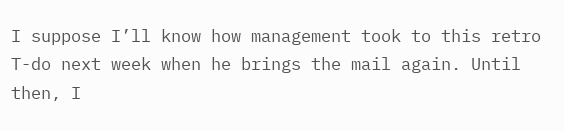I suppose I’ll know how management took to this retro T-do next week when he brings the mail again. Until then, I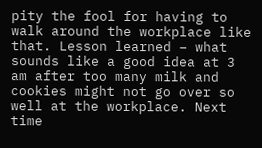pity the fool for having to walk around the workplace like that. Lesson learned – what sounds like a good idea at 3 am after too many milk and cookies might not go over so well at the workplace. Next time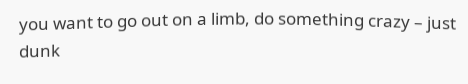you want to go out on a limb, do something crazy – just dunk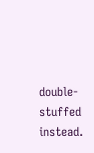double-stuffed instead.